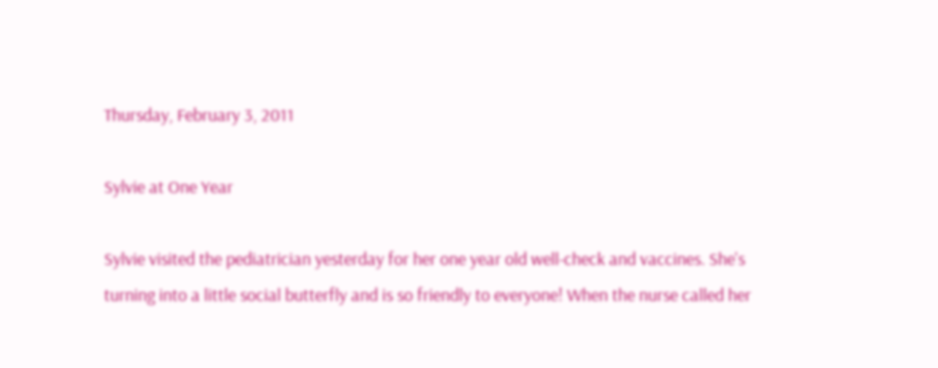Thursday, February 3, 2011

Sylvie at One Year

Sylvie visited the pediatrician yesterday for her one year old well-check and vaccines. She's turning into a little social butterfly and is so friendly to everyone! When the nurse called her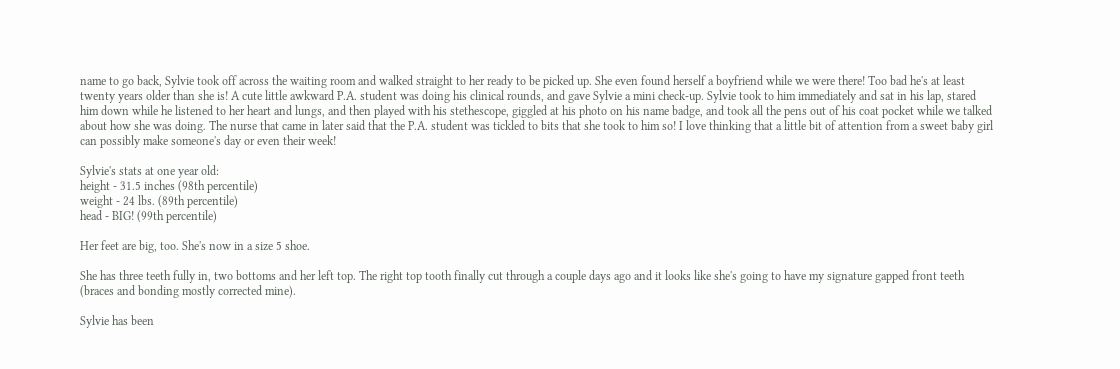name to go back, Sylvie took off across the waiting room and walked straight to her ready to be picked up. She even found herself a boyfriend while we were there! Too bad he's at least twenty years older than she is! A cute little awkward P.A. student was doing his clinical rounds, and gave Sylvie a mini check-up. Sylvie took to him immediately and sat in his lap, stared him down while he listened to her heart and lungs, and then played with his stethescope, giggled at his photo on his name badge, and took all the pens out of his coat pocket while we talked about how she was doing. The nurse that came in later said that the P.A. student was tickled to bits that she took to him so! I love thinking that a little bit of attention from a sweet baby girl can possibly make someone's day or even their week!

Sylvie's stats at one year old:
height - 31.5 inches (98th percentile)
weight - 24 lbs. (89th percentile)
head - BIG! (99th percentile)

Her feet are big, too. She's now in a size 5 shoe.

She has three teeth fully in, two bottoms and her left top. The right top tooth finally cut through a couple days ago and it looks like she's going to have my signature gapped front teeth (braces and bonding mostly corrected mine).

Sylvie has been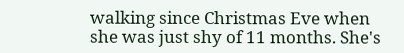walking since Christmas Eve when she was just shy of 11 months. She's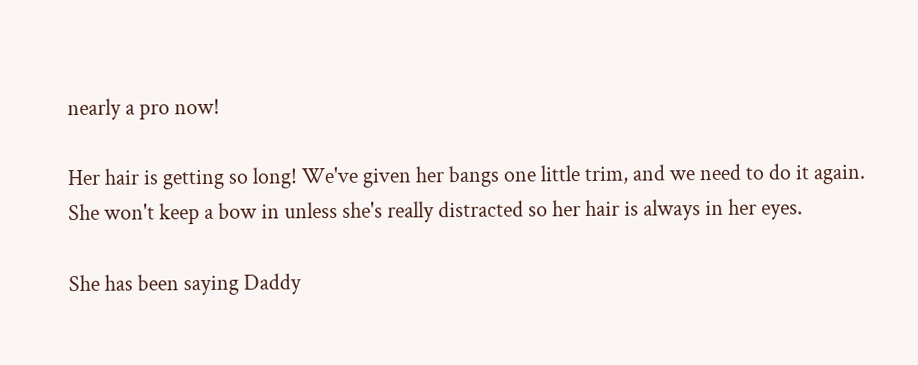nearly a pro now!

Her hair is getting so long! We've given her bangs one little trim, and we need to do it again. She won't keep a bow in unless she's really distracted so her hair is always in her eyes.

She has been saying Daddy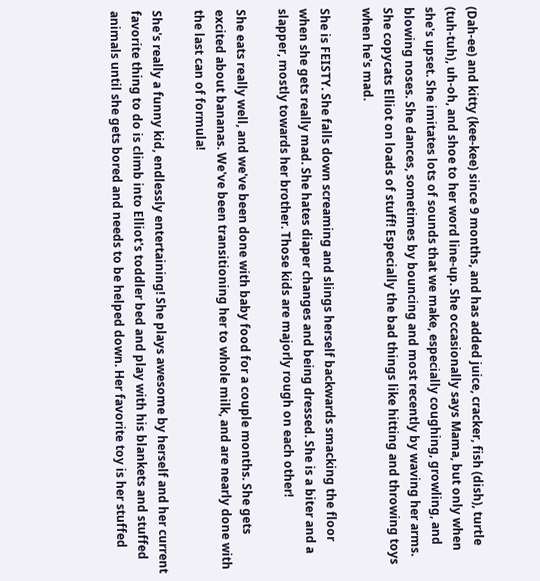(Dah-ee) and kitty (kee-kee) since 9 months, and has added juice, cracker, fish (dish), turtle (tuh-tuh), uh-oh, and shoe to her word line-up. She occasionally says Mama, but only when she's upset. She imitates lots of sounds that we make, especially coughing, growling, and blowing noses. She dances, sometimes by bouncing and most recently by waving her arms. She copycats Elliot on loads of stuff! Especially the bad things like hitting and throwing toys when he's mad.

She is FEISTY. She falls down screaming and slings herself backwards smacking the floor when she gets really mad. She hates diaper changes and being dressed. She is a biter and a slapper, mostly towards her brother. Those kids are majorly rough on each other!

She eats really well, and we've been done with baby food for a couple months. She gets excited about bananas. We've been transitioning her to whole milk, and are nearly done with the last can of formula!

She's really a funny kid, endlessly entertaining! She plays awesome by herself and her current favorite thing to do is climb into Elliot's toddler bed and play with his blankets and stuffed animals until she gets bored and needs to be helped down. Her favorite toy is her stuffed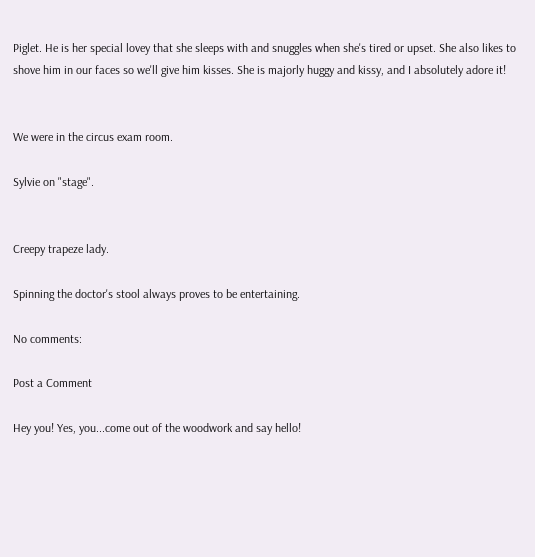Piglet. He is her special lovey that she sleeps with and snuggles when she's tired or upset. She also likes to shove him in our faces so we'll give him kisses. She is majorly huggy and kissy, and I absolutely adore it!


We were in the circus exam room.

Sylvie on "stage".


Creepy trapeze lady.

Spinning the doctor's stool always proves to be entertaining.

No comments:

Post a Comment

Hey you! Yes, you...come out of the woodwork and say hello!